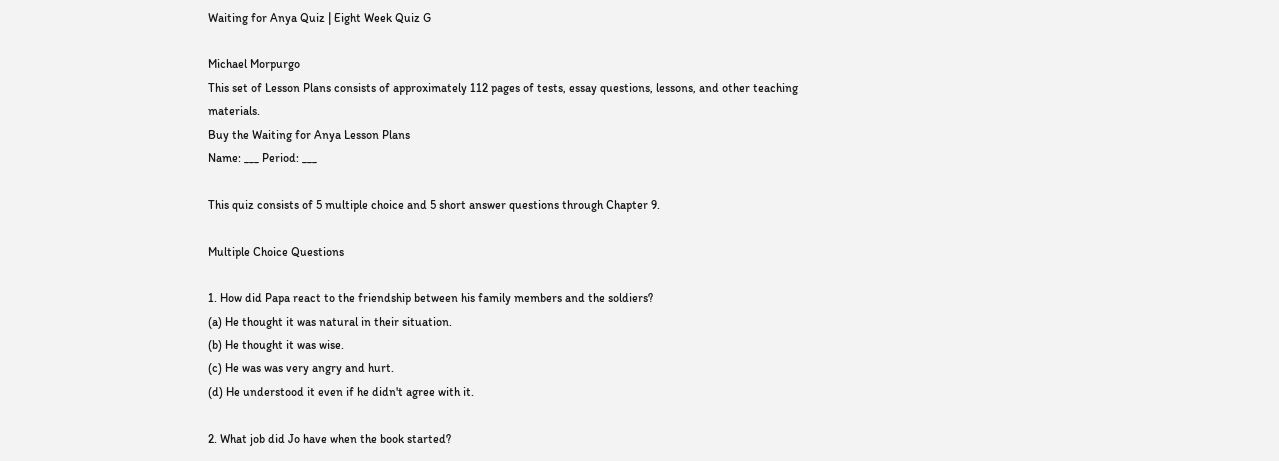Waiting for Anya Quiz | Eight Week Quiz G

Michael Morpurgo
This set of Lesson Plans consists of approximately 112 pages of tests, essay questions, lessons, and other teaching materials.
Buy the Waiting for Anya Lesson Plans
Name: ___ Period: ___

This quiz consists of 5 multiple choice and 5 short answer questions through Chapter 9.

Multiple Choice Questions

1. How did Papa react to the friendship between his family members and the soldiers?
(a) He thought it was natural in their situation.
(b) He thought it was wise.
(c) He was was very angry and hurt.
(d) He understood it even if he didn't agree with it.

2. What job did Jo have when the book started?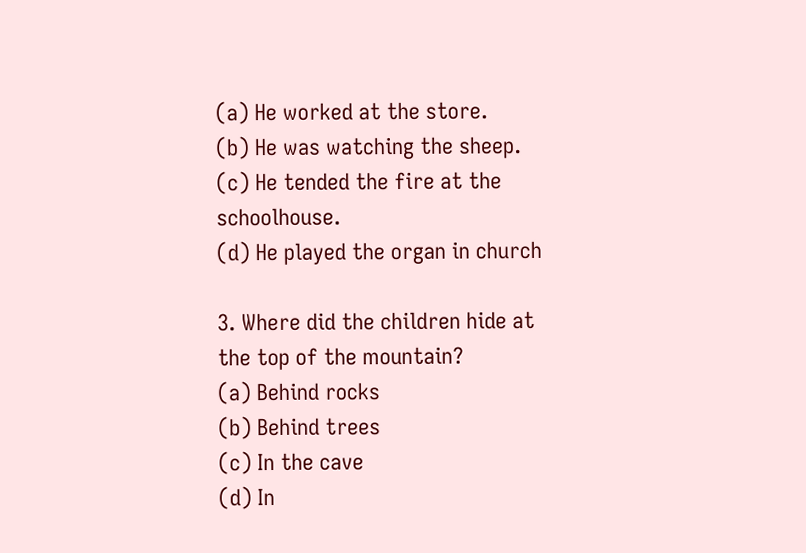(a) He worked at the store.
(b) He was watching the sheep.
(c) He tended the fire at the schoolhouse.
(d) He played the organ in church

3. Where did the children hide at the top of the mountain?
(a) Behind rocks
(b) Behind trees
(c) In the cave
(d) In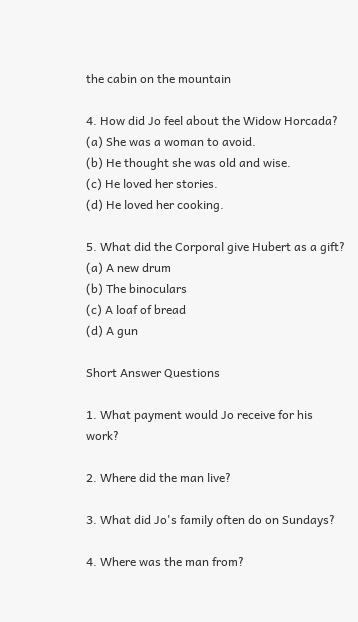the cabin on the mountain

4. How did Jo feel about the Widow Horcada?
(a) She was a woman to avoid.
(b) He thought she was old and wise.
(c) He loved her stories.
(d) He loved her cooking.

5. What did the Corporal give Hubert as a gift?
(a) A new drum
(b) The binoculars
(c) A loaf of bread
(d) A gun

Short Answer Questions

1. What payment would Jo receive for his work?

2. Where did the man live?

3. What did Jo's family often do on Sundays?

4. Where was the man from?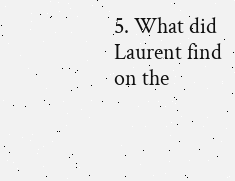5. What did Laurent find on the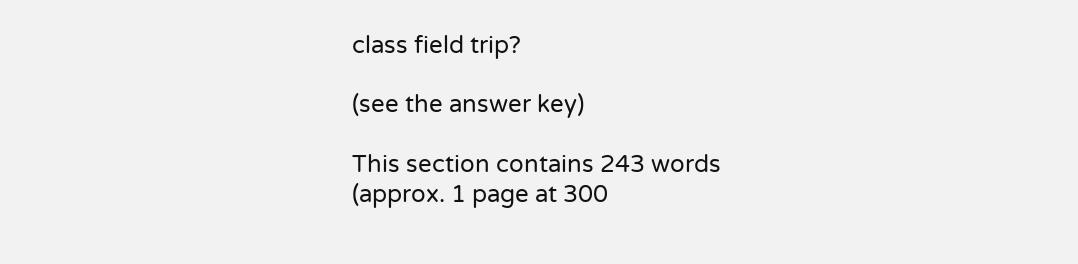class field trip?

(see the answer key)

This section contains 243 words
(approx. 1 page at 300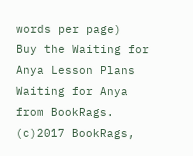words per page)
Buy the Waiting for Anya Lesson Plans
Waiting for Anya from BookRags. (c)2017 BookRags,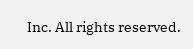Inc. All rights reserved.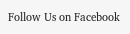Follow Us on Facebook